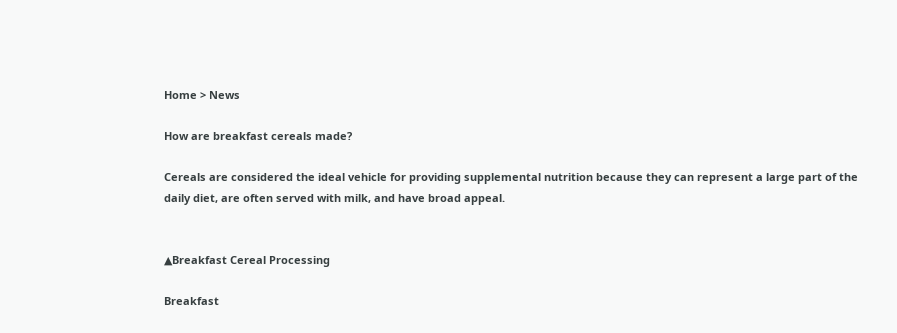Home > News

How are breakfast cereals made?

Cereals are considered the ideal vehicle for providing supplemental nutrition because they can represent a large part of the daily diet, are often served with milk, and have broad appeal.


▲Breakfast Cereal Processing

Breakfast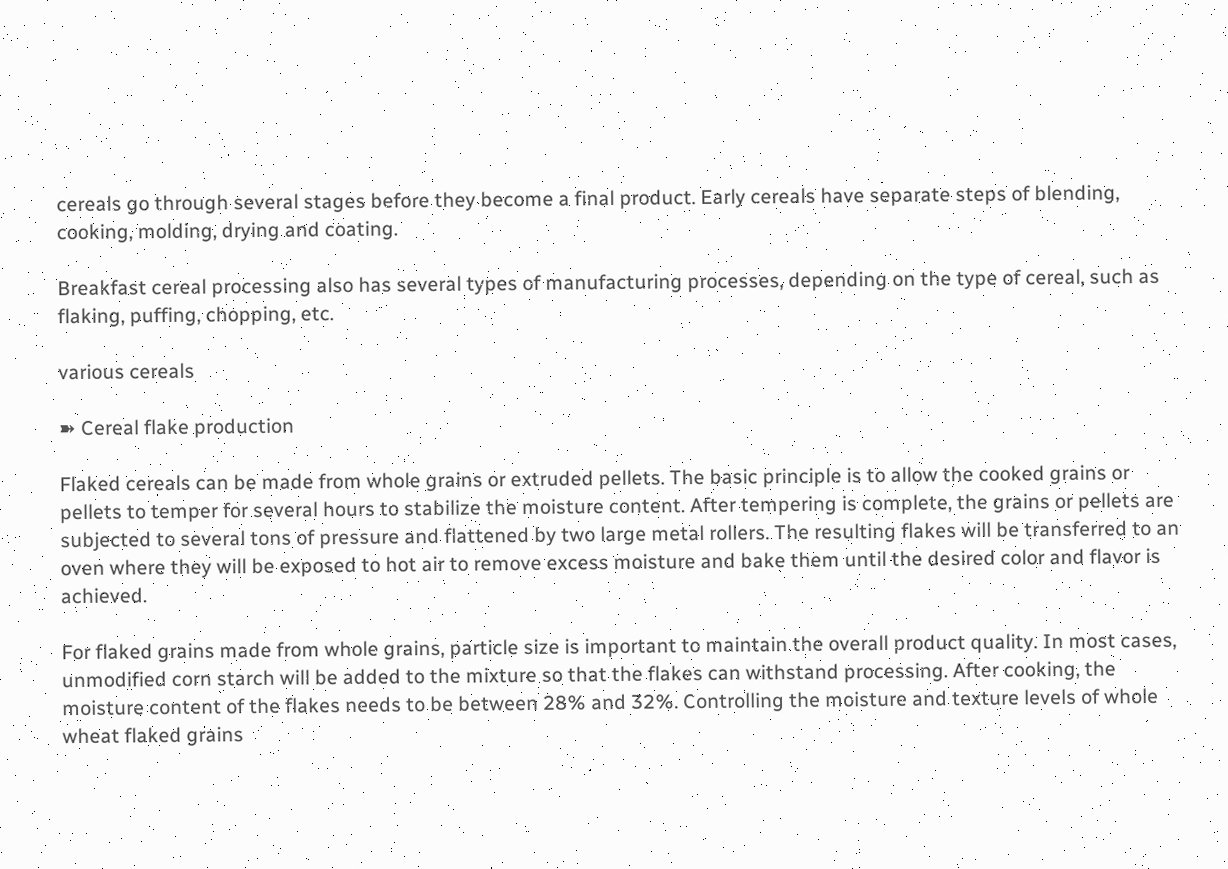cereals go through several stages before they become a final product. Early cereals have separate steps of blending, cooking, molding, drying and coating.

Breakfast cereal processing also has several types of manufacturing processes, depending on the type of cereal, such as flaking, puffing, chopping, etc.

various cereals

➽ Cereal flake production

Flaked cereals can be made from whole grains or extruded pellets. The basic principle is to allow the cooked grains or pellets to temper for several hours to stabilize the moisture content. After tempering is complete, the grains or pellets are subjected to several tons of pressure and flattened by two large metal rollers. The resulting flakes will be transferred to an oven where they will be exposed to hot air to remove excess moisture and bake them until the desired color and flavor is achieved.

For flaked grains made from whole grains, particle size is important to maintain the overall product quality. In most cases, unmodified corn starch will be added to the mixture so that the flakes can withstand processing. After cooking, the moisture content of the flakes needs to be between 28% and 32%. Controlling the moisture and texture levels of whole wheat flaked grains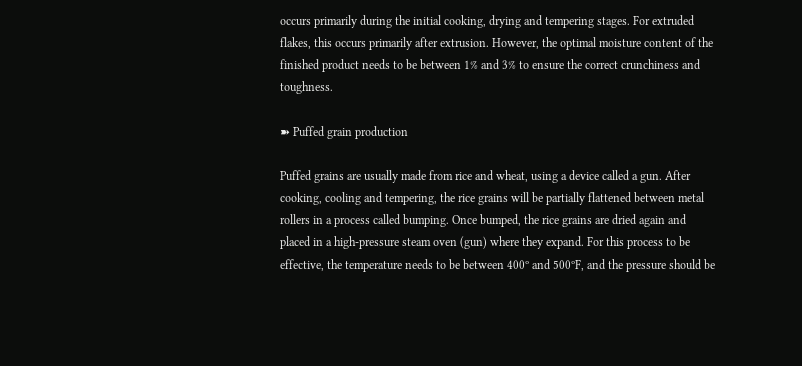occurs primarily during the initial cooking, drying and tempering stages. For extruded flakes, this occurs primarily after extrusion. However, the optimal moisture content of the finished product needs to be between 1% and 3% to ensure the correct crunchiness and toughness.

➽ Puffed grain production

Puffed grains are usually made from rice and wheat, using a device called a gun. After cooking, cooling and tempering, the rice grains will be partially flattened between metal rollers in a process called bumping. Once bumped, the rice grains are dried again and placed in a high-pressure steam oven (gun) where they expand. For this process to be effective, the temperature needs to be between 400º and 500ºF, and the pressure should be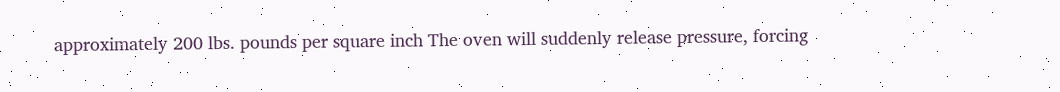approximately 200 lbs. pounds per square inch The oven will suddenly release pressure, forcing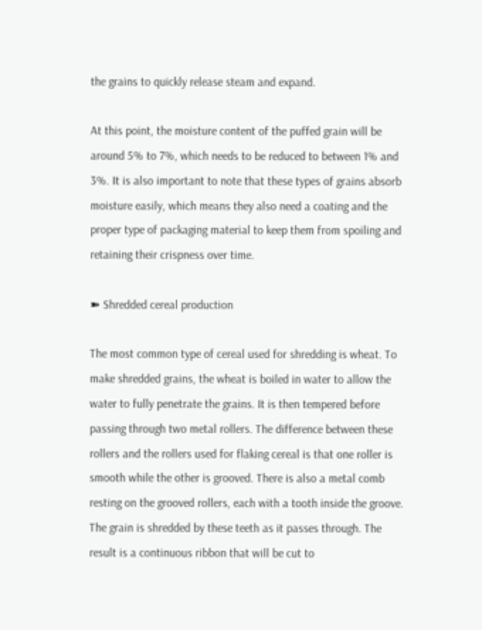the grains to quickly release steam and expand.

At this point, the moisture content of the puffed grain will be around 5% to 7%, which needs to be reduced to between 1% and 3%. It is also important to note that these types of grains absorb moisture easily, which means they also need a coating and the proper type of packaging material to keep them from spoiling and retaining their crispness over time.

➽ Shredded cereal production

The most common type of cereal used for shredding is wheat. To make shredded grains, the wheat is boiled in water to allow the water to fully penetrate the grains. It is then tempered before passing through two metal rollers. The difference between these rollers and the rollers used for flaking cereal is that one roller is smooth while the other is grooved. There is also a metal comb resting on the grooved rollers, each with a tooth inside the groove. The grain is shredded by these teeth as it passes through. The result is a continuous ribbon that will be cut to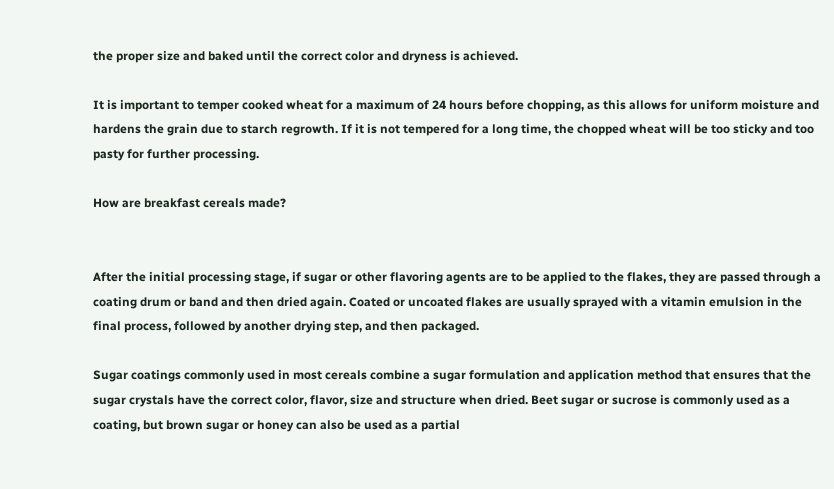the proper size and baked until the correct color and dryness is achieved.

It is important to temper cooked wheat for a maximum of 24 hours before chopping, as this allows for uniform moisture and hardens the grain due to starch regrowth. If it is not tempered for a long time, the chopped wheat will be too sticky and too pasty for further processing.

How are breakfast cereals made?


After the initial processing stage, if sugar or other flavoring agents are to be applied to the flakes, they are passed through a coating drum or band and then dried again. Coated or uncoated flakes are usually sprayed with a vitamin emulsion in the final process, followed by another drying step, and then packaged.

Sugar coatings commonly used in most cereals combine a sugar formulation and application method that ensures that the sugar crystals have the correct color, flavor, size and structure when dried. Beet sugar or sucrose is commonly used as a coating, but brown sugar or honey can also be used as a partial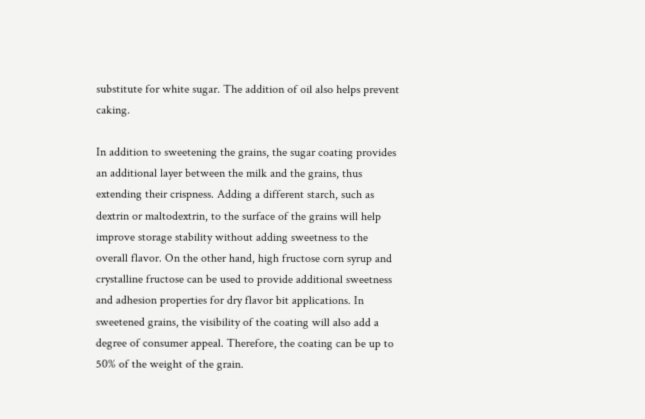substitute for white sugar. The addition of oil also helps prevent caking.

In addition to sweetening the grains, the sugar coating provides an additional layer between the milk and the grains, thus extending their crispness. Adding a different starch, such as dextrin or maltodextrin, to the surface of the grains will help improve storage stability without adding sweetness to the overall flavor. On the other hand, high fructose corn syrup and crystalline fructose can be used to provide additional sweetness and adhesion properties for dry flavor bit applications. In sweetened grains, the visibility of the coating will also add a degree of consumer appeal. Therefore, the coating can be up to 50% of the weight of the grain.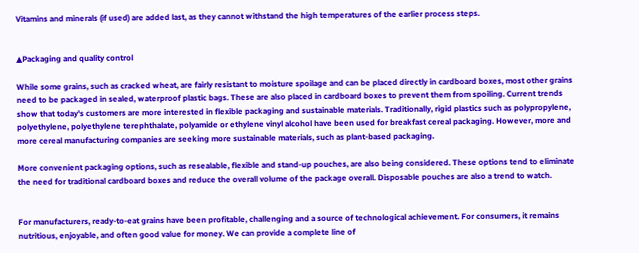Vitamins and minerals (if used) are added last, as they cannot withstand the high temperatures of the earlier process steps.


▲Packaging and quality control

While some grains, such as cracked wheat, are fairly resistant to moisture spoilage and can be placed directly in cardboard boxes, most other grains need to be packaged in sealed, waterproof plastic bags. These are also placed in cardboard boxes to prevent them from spoiling. Current trends show that today's customers are more interested in flexible packaging and sustainable materials. Traditionally, rigid plastics such as polypropylene, polyethylene, polyethylene terephthalate, polyamide or ethylene vinyl alcohol have been used for breakfast cereal packaging. However, more and more cereal manufacturing companies are seeking more sustainable materials, such as plant-based packaging.

More convenient packaging options, such as resealable, flexible and stand-up pouches, are also being considered. These options tend to eliminate the need for traditional cardboard boxes and reduce the overall volume of the package overall. Disposable pouches are also a trend to watch.


For manufacturers, ready-to-eat grains have been profitable, challenging and a source of technological achievement. For consumers, it remains nutritious, enjoyable, and often good value for money. We can provide a complete line of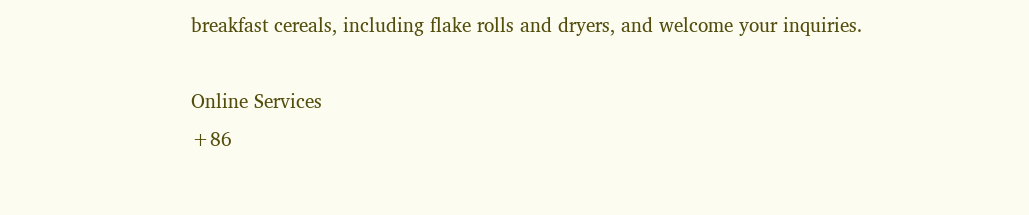breakfast cereals, including flake rolls and dryers, and welcome your inquiries.

Online Services
+86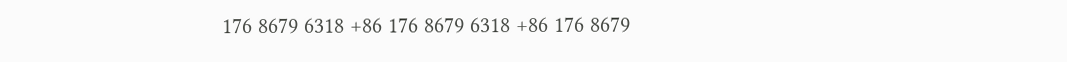176 8679 6318 +86 176 8679 6318 +86 176 8679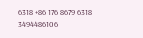6318 +86 176 8679 6318 3494486106